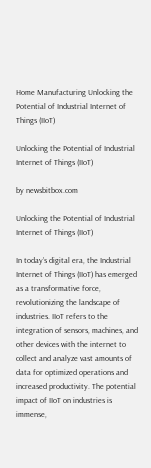Home Manufacturing Unlocking the Potential of Industrial Internet of Things (IIoT)

Unlocking the Potential of Industrial Internet of Things (IIoT)

by newsbitbox.com

Unlocking the Potential of Industrial Internet of Things (IIoT)

In today’s digital era, the Industrial Internet of Things (IIoT) has emerged as a transformative force, revolutionizing the landscape of industries. IIoT refers to the integration of sensors, machines, and other devices with the internet to collect and analyze vast amounts of data for optimized operations and increased productivity. The potential impact of IIoT on industries is immense,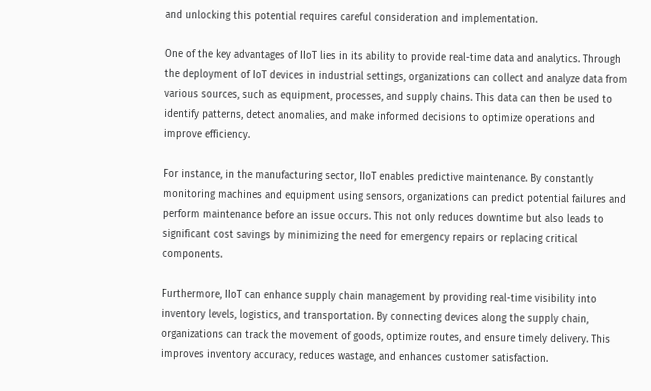and unlocking this potential requires careful consideration and implementation.

One of the key advantages of IIoT lies in its ability to provide real-time data and analytics. Through the deployment of IoT devices in industrial settings, organizations can collect and analyze data from various sources, such as equipment, processes, and supply chains. This data can then be used to identify patterns, detect anomalies, and make informed decisions to optimize operations and improve efficiency.

For instance, in the manufacturing sector, IIoT enables predictive maintenance. By constantly monitoring machines and equipment using sensors, organizations can predict potential failures and perform maintenance before an issue occurs. This not only reduces downtime but also leads to significant cost savings by minimizing the need for emergency repairs or replacing critical components.

Furthermore, IIoT can enhance supply chain management by providing real-time visibility into inventory levels, logistics, and transportation. By connecting devices along the supply chain, organizations can track the movement of goods, optimize routes, and ensure timely delivery. This improves inventory accuracy, reduces wastage, and enhances customer satisfaction.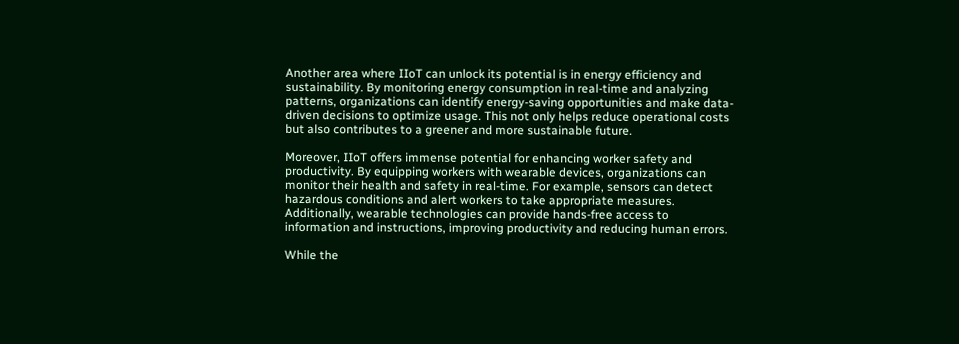Another area where IIoT can unlock its potential is in energy efficiency and sustainability. By monitoring energy consumption in real-time and analyzing patterns, organizations can identify energy-saving opportunities and make data-driven decisions to optimize usage. This not only helps reduce operational costs but also contributes to a greener and more sustainable future.

Moreover, IIoT offers immense potential for enhancing worker safety and productivity. By equipping workers with wearable devices, organizations can monitor their health and safety in real-time. For example, sensors can detect hazardous conditions and alert workers to take appropriate measures. Additionally, wearable technologies can provide hands-free access to information and instructions, improving productivity and reducing human errors.

While the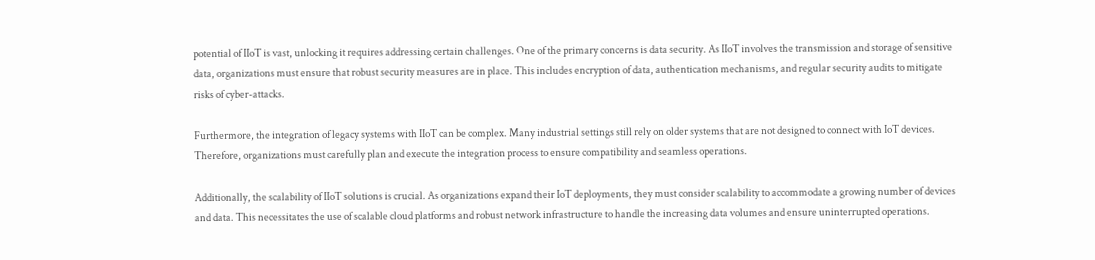potential of IIoT is vast, unlocking it requires addressing certain challenges. One of the primary concerns is data security. As IIoT involves the transmission and storage of sensitive data, organizations must ensure that robust security measures are in place. This includes encryption of data, authentication mechanisms, and regular security audits to mitigate risks of cyber-attacks.

Furthermore, the integration of legacy systems with IIoT can be complex. Many industrial settings still rely on older systems that are not designed to connect with IoT devices. Therefore, organizations must carefully plan and execute the integration process to ensure compatibility and seamless operations.

Additionally, the scalability of IIoT solutions is crucial. As organizations expand their IoT deployments, they must consider scalability to accommodate a growing number of devices and data. This necessitates the use of scalable cloud platforms and robust network infrastructure to handle the increasing data volumes and ensure uninterrupted operations.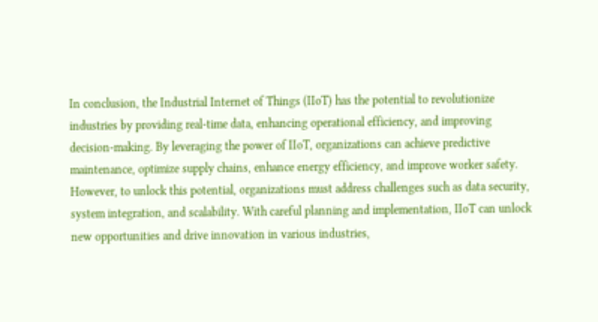In conclusion, the Industrial Internet of Things (IIoT) has the potential to revolutionize industries by providing real-time data, enhancing operational efficiency, and improving decision-making. By leveraging the power of IIoT, organizations can achieve predictive maintenance, optimize supply chains, enhance energy efficiency, and improve worker safety. However, to unlock this potential, organizations must address challenges such as data security, system integration, and scalability. With careful planning and implementation, IIoT can unlock new opportunities and drive innovation in various industries,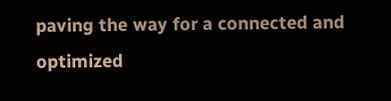paving the way for a connected and optimized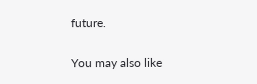future.

You may also like